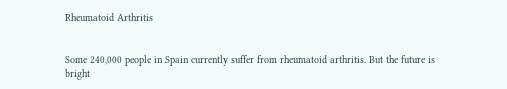Rheumatoid Arthritis


Some 240,000 people in Spain currently suffer from rheumatoid arthritis. But the future is bright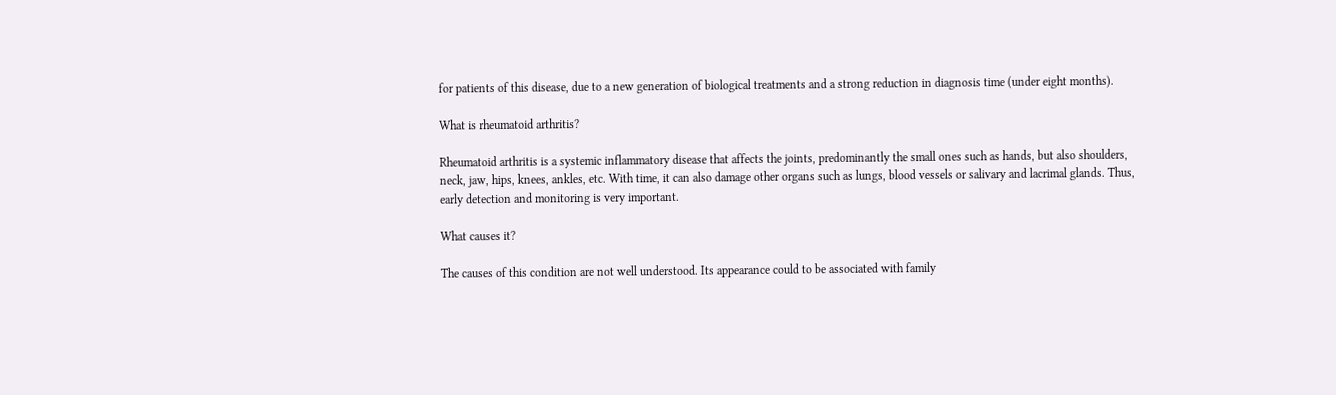for patients of this disease, due to a new generation of biological treatments and a strong reduction in diagnosis time (under eight months).

What is rheumatoid arthritis?

Rheumatoid arthritis is a systemic inflammatory disease that affects the joints, predominantly the small ones such as hands, but also shoulders, neck, jaw, hips, knees, ankles, etc. With time, it can also damage other organs such as lungs, blood vessels or salivary and lacrimal glands. Thus, early detection and monitoring is very important.

What causes it?

The causes of this condition are not well understood. Its appearance could to be associated with family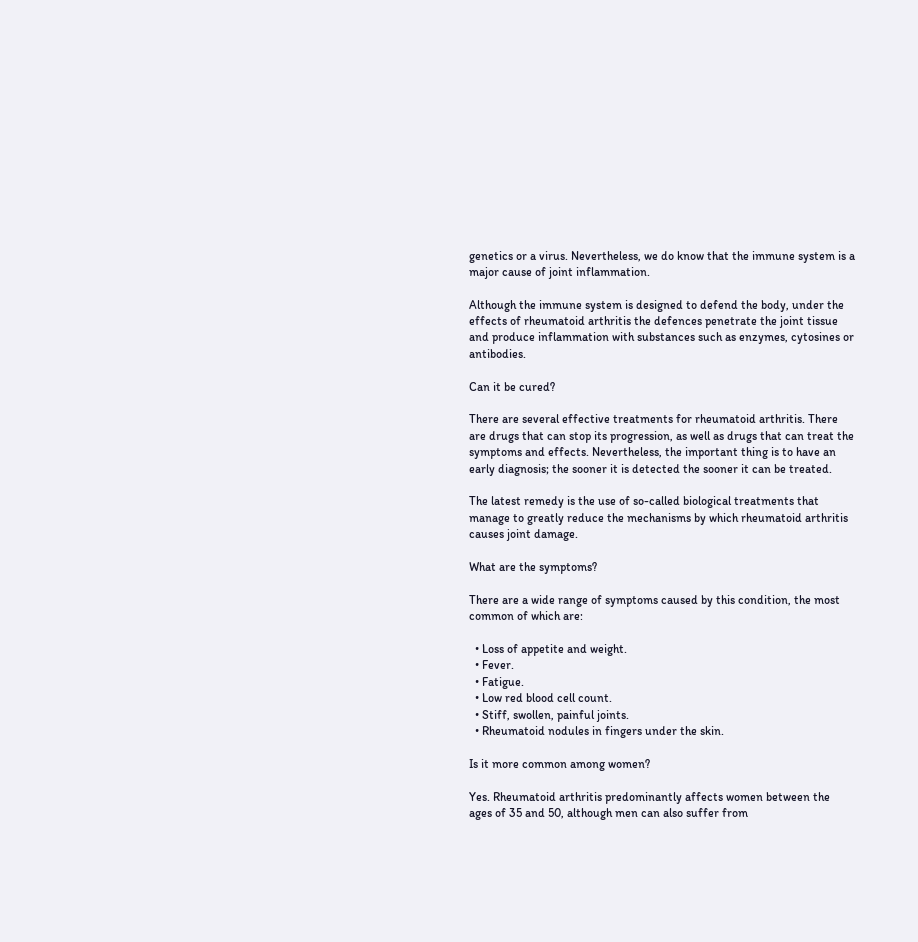genetics or a virus. Nevertheless, we do know that the immune system is a major cause of joint inflammation.

Although the immune system is designed to defend the body, under the effects of rheumatoid arthritis the defences penetrate the joint tissue and produce inflammation with substances such as enzymes, cytosines or antibodies.

Can it be cured?

There are several effective treatments for rheumatoid arthritis. There are drugs that can stop its progression, as well as drugs that can treat the symptoms and effects. Nevertheless, the important thing is to have an early diagnosis; the sooner it is detected the sooner it can be treated.

The latest remedy is the use of so-called biological treatments that manage to greatly reduce the mechanisms by which rheumatoid arthritis causes joint damage.

What are the symptoms?

There are a wide range of symptoms caused by this condition, the most common of which are:

  • Loss of appetite and weight.
  • Fever.
  • Fatigue.
  • Low red blood cell count.
  • Stiff, swollen, painful joints.
  • Rheumatoid nodules in fingers under the skin.

Is it more common among women?

Yes. Rheumatoid arthritis predominantly affects women between the ages of 35 and 50, although men can also suffer from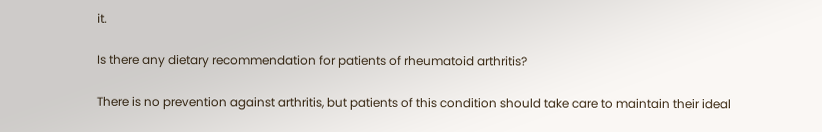it.

Is there any dietary recommendation for patients of rheumatoid arthritis?

There is no prevention against arthritis, but patients of this condition should take care to maintain their ideal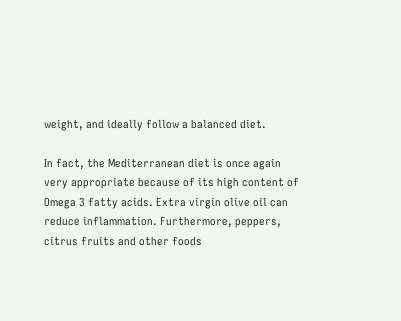weight, and ideally follow a balanced diet.

In fact, the Mediterranean diet is once again very appropriate because of its high content of Omega 3 fatty acids. Extra virgin olive oil can reduce inflammation. Furthermore, peppers, citrus fruits and other foods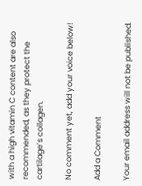with a high vitamin C content are also recommended, as they protect the cartilage’s collagen.

No comment yet, add your voice below!

Add a Comment

Your email address will not be published.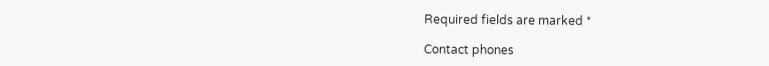Required fields are marked *

Contact phones